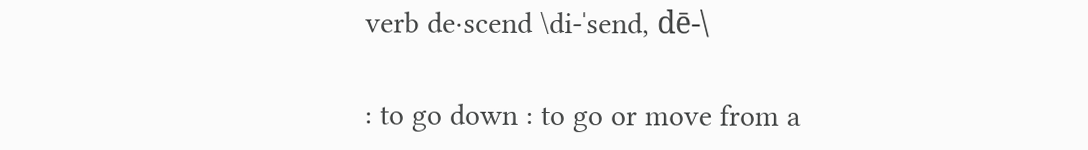verb de·scend \di-ˈsend, dē-\

: to go down : to go or move from a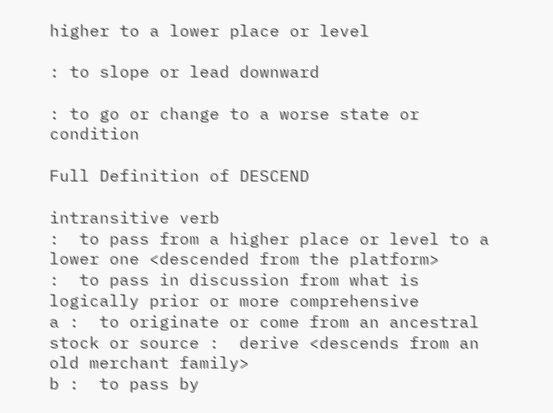higher to a lower place or level

: to slope or lead downward

: to go or change to a worse state or condition

Full Definition of DESCEND

intransitive verb
:  to pass from a higher place or level to a lower one <descended from the platform>
:  to pass in discussion from what is logically prior or more comprehensive
a :  to originate or come from an ancestral stock or source :  derive <descends from an old merchant family>
b :  to pass by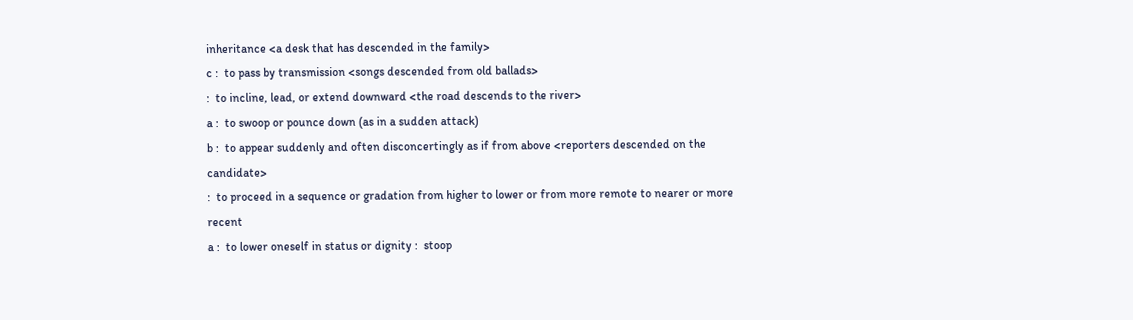inheritance <a desk that has descended in the family>
c :  to pass by transmission <songs descended from old ballads>
:  to incline, lead, or extend downward <the road descends to the river>
a :  to swoop or pounce down (as in a sudden attack)
b :  to appear suddenly and often disconcertingly as if from above <reporters descended on the candidate>
:  to proceed in a sequence or gradation from higher to lower or from more remote to nearer or more recent
a :  to lower oneself in status or dignity :  stoop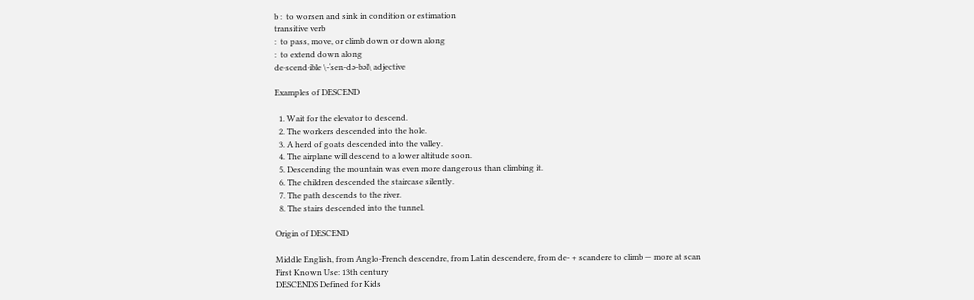b :  to worsen and sink in condition or estimation
transitive verb
:  to pass, move, or climb down or down along
:  to extend down along
de·scend·ible \-ˈsen-də-bəl\ adjective

Examples of DESCEND

  1. Wait for the elevator to descend.
  2. The workers descended into the hole.
  3. A herd of goats descended into the valley.
  4. The airplane will descend to a lower altitude soon.
  5. Descending the mountain was even more dangerous than climbing it.
  6. The children descended the staircase silently.
  7. The path descends to the river.
  8. The stairs descended into the tunnel.

Origin of DESCEND

Middle English, from Anglo-French descendre, from Latin descendere, from de- + scandere to climb — more at scan
First Known Use: 13th century
DESCENDS Defined for Kids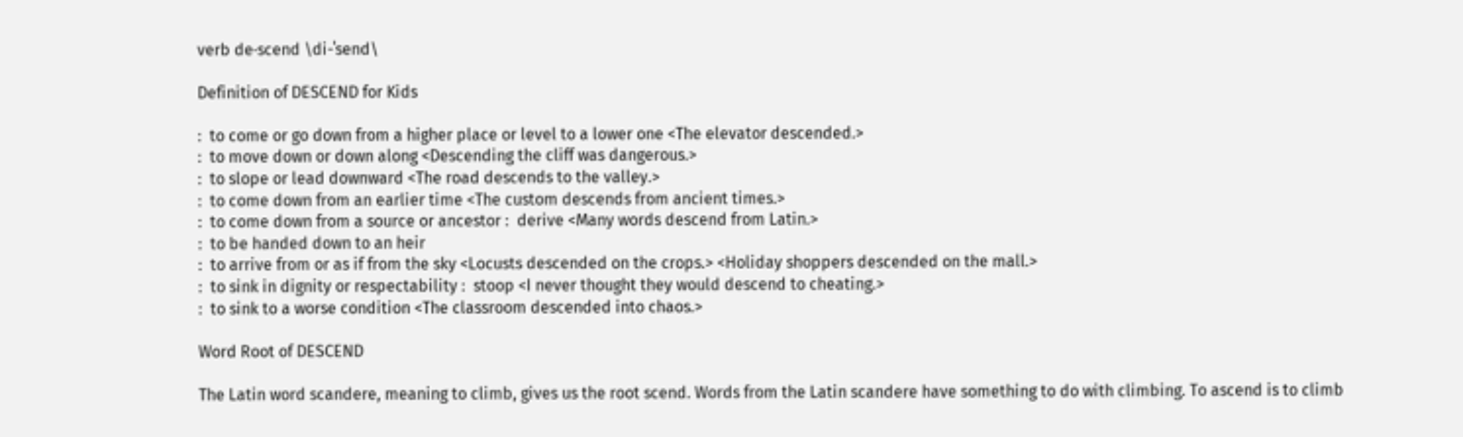verb de·scend \di-ˈsend\

Definition of DESCEND for Kids

:  to come or go down from a higher place or level to a lower one <The elevator descended.>
:  to move down or down along <Descending the cliff was dangerous.>
:  to slope or lead downward <The road descends to the valley.>
:  to come down from an earlier time <The custom descends from ancient times.>
:  to come down from a source or ancestor :  derive <Many words descend from Latin.>
:  to be handed down to an heir
:  to arrive from or as if from the sky <Locusts descended on the crops.> <Holiday shoppers descended on the mall.>
:  to sink in dignity or respectability :  stoop <I never thought they would descend to cheating.>
:  to sink to a worse condition <The classroom descended into chaos.>

Word Root of DESCEND

The Latin word scandere, meaning to climb, gives us the root scend. Words from the Latin scandere have something to do with climbing. To ascend is to climb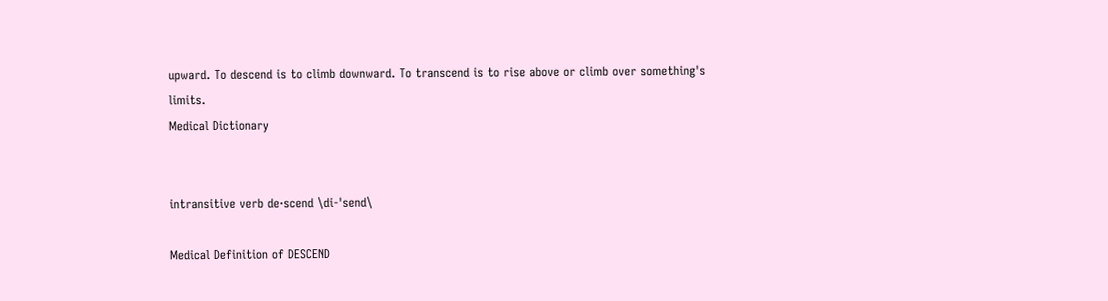upward. To descend is to climb downward. To transcend is to rise above or climb over something's limits.
Medical Dictionary


intransitive verb de·scend \di-ˈsend\

Medical Definition of DESCEND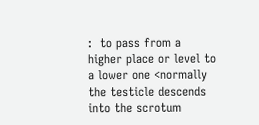:  to pass from a higher place or level to a lower one <normally the testicle descends into the scrotum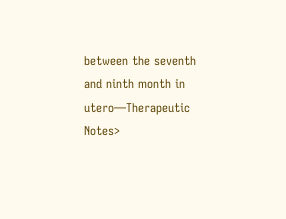between the seventh and ninth month in utero—Therapeutic Notes>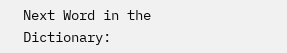Next Word in the Dictionary: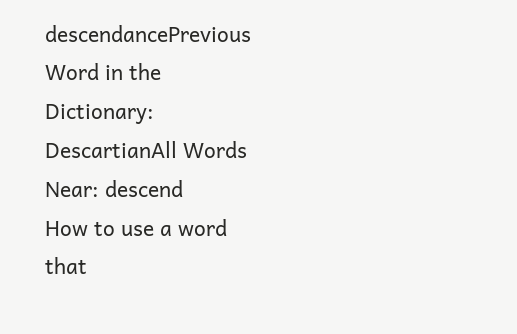descendancePrevious Word in the Dictionary: DescartianAll Words Near: descend
How to use a word that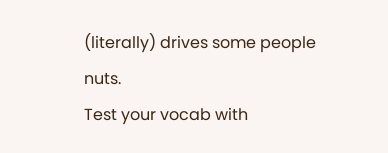(literally) drives some people nuts.
Test your vocab with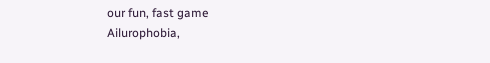our fun, fast game
Ailurophobia,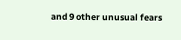and 9 other unusual fears